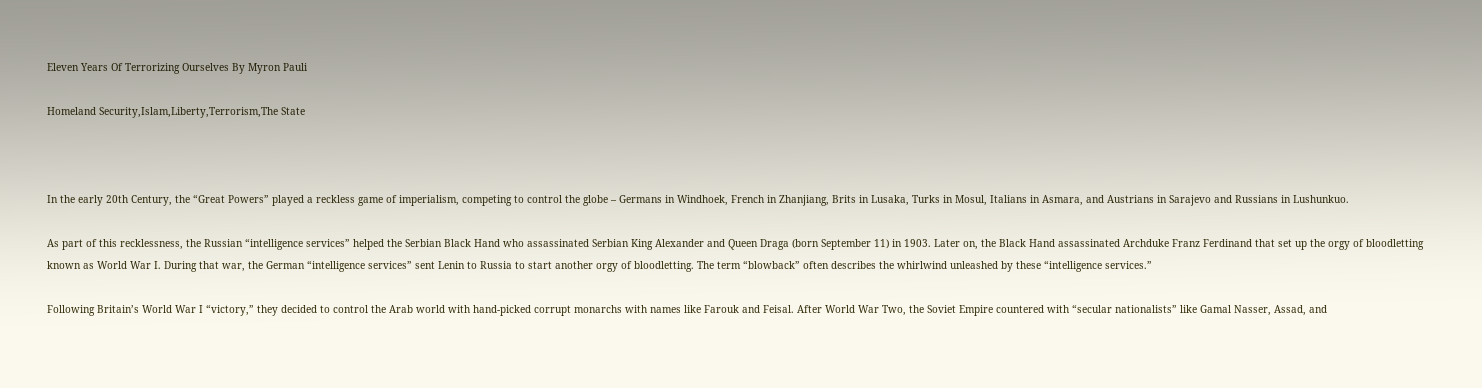Eleven Years Of Terrorizing Ourselves By Myron Pauli

Homeland Security,Islam,Liberty,Terrorism,The State



In the early 20th Century, the “Great Powers” played a reckless game of imperialism, competing to control the globe – Germans in Windhoek, French in Zhanjiang, Brits in Lusaka, Turks in Mosul, Italians in Asmara, and Austrians in Sarajevo and Russians in Lushunkuo.

As part of this recklessness, the Russian “intelligence services” helped the Serbian Black Hand who assassinated Serbian King Alexander and Queen Draga (born September 11) in 1903. Later on, the Black Hand assassinated Archduke Franz Ferdinand that set up the orgy of bloodletting known as World War I. During that war, the German “intelligence services” sent Lenin to Russia to start another orgy of bloodletting. The term “blowback” often describes the whirlwind unleashed by these “intelligence services.”

Following Britain’s World War I “victory,” they decided to control the Arab world with hand-picked corrupt monarchs with names like Farouk and Feisal. After World War Two, the Soviet Empire countered with “secular nationalists” like Gamal Nasser, Assad, and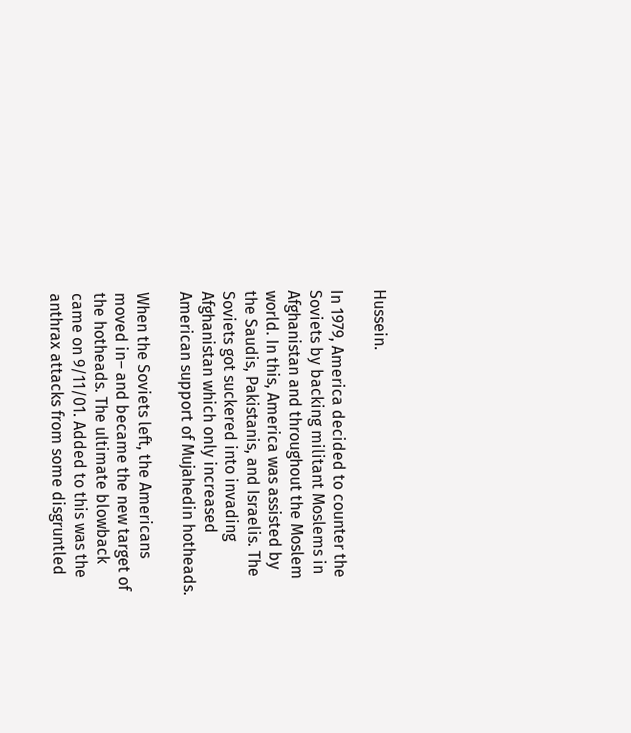Hussein.

In 1979, America decided to counter the Soviets by backing militant Moslems in Afghanistan and throughout the Moslem world. In this, America was assisted by the Saudis, Pakistanis, and Israelis. The Soviets got suckered into invading Afghanistan which only increased American support of Mujahedin hotheads.

When the Soviets left, the Americans moved in– and became the new target of the hotheads. The ultimate blowback came on 9/11/01. Added to this was the anthrax attacks from some disgruntled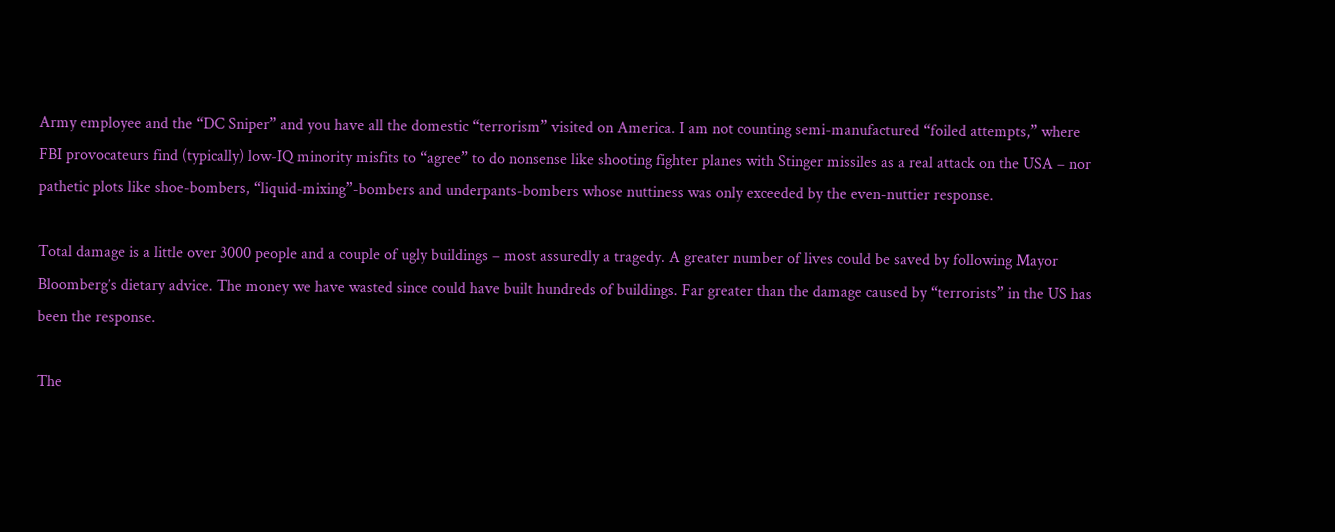Army employee and the “DC Sniper” and you have all the domestic “terrorism” visited on America. I am not counting semi-manufactured “foiled attempts,” where FBI provocateurs find (typically) low-IQ minority misfits to “agree” to do nonsense like shooting fighter planes with Stinger missiles as a real attack on the USA – nor pathetic plots like shoe-bombers, “liquid-mixing”-bombers and underpants-bombers whose nuttiness was only exceeded by the even-nuttier response.

Total damage is a little over 3000 people and a couple of ugly buildings – most assuredly a tragedy. A greater number of lives could be saved by following Mayor Bloomberg’s dietary advice. The money we have wasted since could have built hundreds of buildings. Far greater than the damage caused by “terrorists” in the US has been the response.

The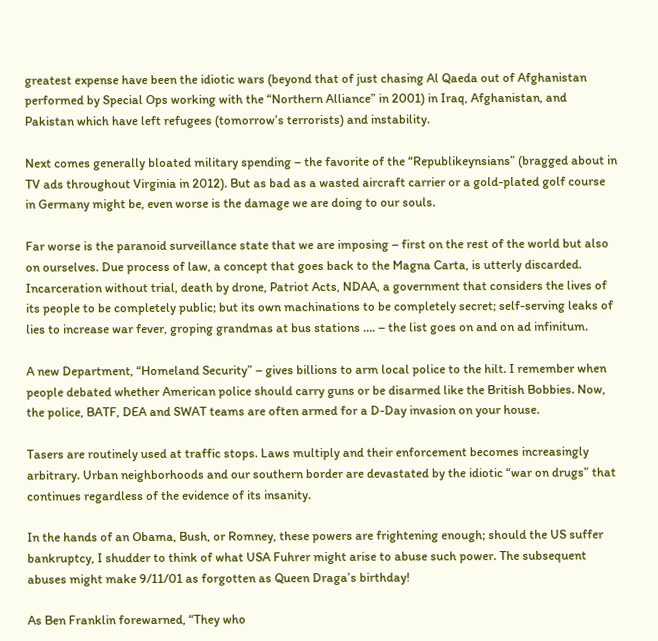greatest expense have been the idiotic wars (beyond that of just chasing Al Qaeda out of Afghanistan performed by Special Ops working with the “Northern Alliance” in 2001) in Iraq, Afghanistan, and Pakistan which have left refugees (tomorrow’s terrorists) and instability.

Next comes generally bloated military spending – the favorite of the “Republikeynsians” (bragged about in TV ads throughout Virginia in 2012). But as bad as a wasted aircraft carrier or a gold-plated golf course in Germany might be, even worse is the damage we are doing to our souls.

Far worse is the paranoid surveillance state that we are imposing – first on the rest of the world but also on ourselves. Due process of law, a concept that goes back to the Magna Carta, is utterly discarded. Incarceration without trial, death by drone, Patriot Acts, NDAA, a government that considers the lives of its people to be completely public; but its own machinations to be completely secret; self-serving leaks of lies to increase war fever, groping grandmas at bus stations …. – the list goes on and on ad infinitum.

A new Department, “Homeland Security” – gives billions to arm local police to the hilt. I remember when people debated whether American police should carry guns or be disarmed like the British Bobbies. Now, the police, BATF, DEA and SWAT teams are often armed for a D-Day invasion on your house.

Tasers are routinely used at traffic stops. Laws multiply and their enforcement becomes increasingly arbitrary. Urban neighborhoods and our southern border are devastated by the idiotic “war on drugs” that continues regardless of the evidence of its insanity.

In the hands of an Obama, Bush, or Romney, these powers are frightening enough; should the US suffer bankruptcy, I shudder to think of what USA Fuhrer might arise to abuse such power. The subsequent abuses might make 9/11/01 as forgotten as Queen Draga’s birthday!

As Ben Franklin forewarned, “They who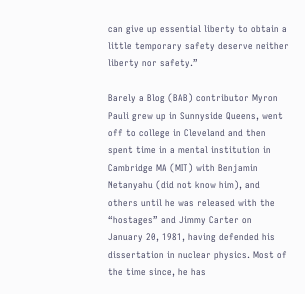can give up essential liberty to obtain a little temporary safety deserve neither liberty nor safety.”

Barely a Blog (BAB) contributor Myron Pauli grew up in Sunnyside Queens, went off to college in Cleveland and then spent time in a mental institution in Cambridge MA (MIT) with Benjamin Netanyahu (did not know him), and others until he was released with the “hostages” and Jimmy Carter on January 20, 1981, having defended his dissertation in nuclear physics. Most of the time since, he has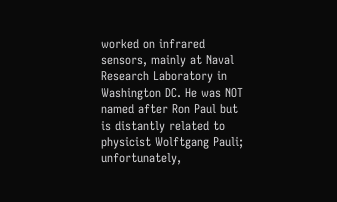worked on infrared sensors, mainly at Naval Research Laboratory in Washington DC. He was NOT named after Ron Paul but is distantly related to physicist Wolftgang Pauli; unfortunately,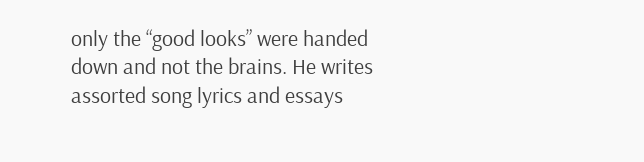only the “good looks” were handed down and not the brains. He writes assorted song lyrics and essays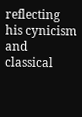reflecting his cynicism and classical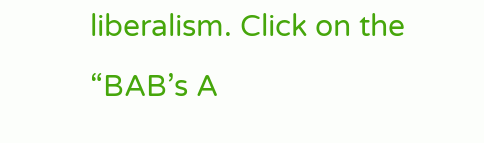liberalism. Click on the “BAB’s A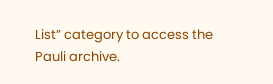List” category to access the Pauli archive.